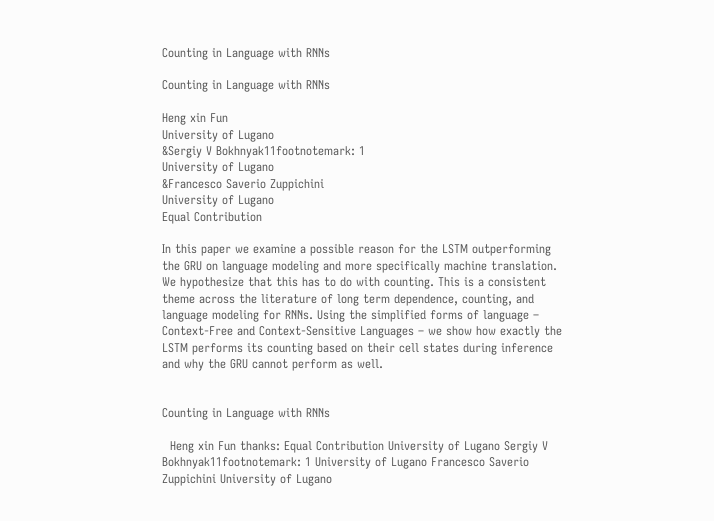Counting in Language with RNNs

Counting in Language with RNNs

Heng xin Fun
University of Lugano
&Sergiy V Bokhnyak11footnotemark: 1
University of Lugano
&Francesco Saverio Zuppichini
University of Lugano
Equal Contribution

In this paper we examine a possible reason for the LSTM outperforming the GRU on language modeling and more specifically machine translation. We hypothesize that this has to do with counting. This is a consistent theme across the literature of long term dependence, counting, and language modeling for RNNs. Using the simplified forms of language – Context-Free and Context-Sensitive Languages – we show how exactly the LSTM performs its counting based on their cell states during inference and why the GRU cannot perform as well.


Counting in Language with RNNs

  Heng xin Fun thanks: Equal Contribution University of Lugano Sergiy V Bokhnyak11footnotemark: 1 University of Lugano Francesco Saverio Zuppichini University of Lugano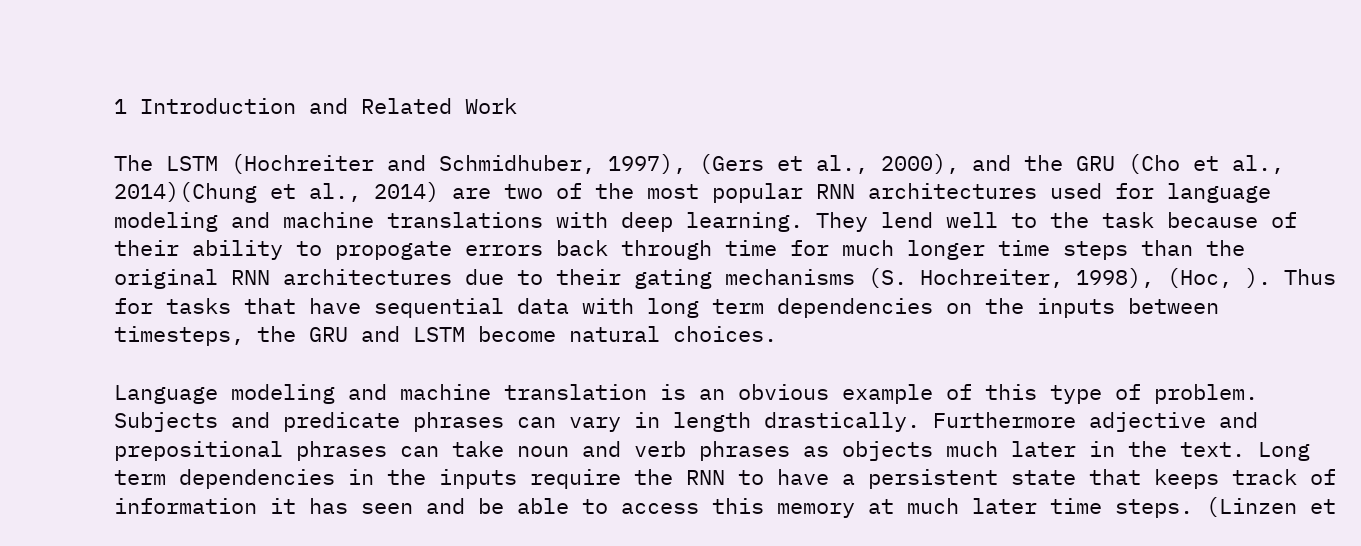1 Introduction and Related Work

The LSTM (Hochreiter and Schmidhuber, 1997), (Gers et al., 2000), and the GRU (Cho et al., 2014)(Chung et al., 2014) are two of the most popular RNN architectures used for language modeling and machine translations with deep learning. They lend well to the task because of their ability to propogate errors back through time for much longer time steps than the original RNN architectures due to their gating mechanisms (S. Hochreiter, 1998), (Hoc, ). Thus for tasks that have sequential data with long term dependencies on the inputs between timesteps, the GRU and LSTM become natural choices.

Language modeling and machine translation is an obvious example of this type of problem. Subjects and predicate phrases can vary in length drastically. Furthermore adjective and prepositional phrases can take noun and verb phrases as objects much later in the text. Long term dependencies in the inputs require the RNN to have a persistent state that keeps track of information it has seen and be able to access this memory at much later time steps. (Linzen et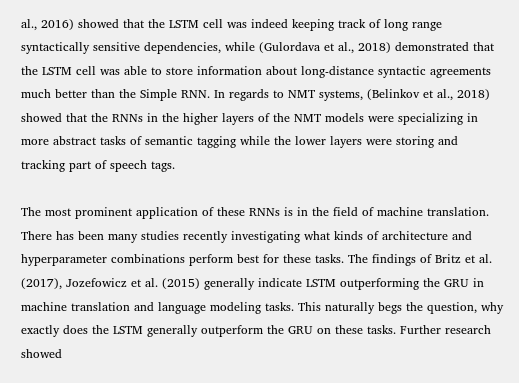al., 2016) showed that the LSTM cell was indeed keeping track of long range syntactically sensitive dependencies, while (Gulordava et al., 2018) demonstrated that the LSTM cell was able to store information about long-distance syntactic agreements much better than the Simple RNN. In regards to NMT systems, (Belinkov et al., 2018) showed that the RNNs in the higher layers of the NMT models were specializing in more abstract tasks of semantic tagging while the lower layers were storing and tracking part of speech tags.

The most prominent application of these RNNs is in the field of machine translation. There has been many studies recently investigating what kinds of architecture and hyperparameter combinations perform best for these tasks. The findings of Britz et al. (2017), Jozefowicz et al. (2015) generally indicate LSTM outperforming the GRU in machine translation and language modeling tasks. This naturally begs the question, why exactly does the LSTM generally outperform the GRU on these tasks. Further research showed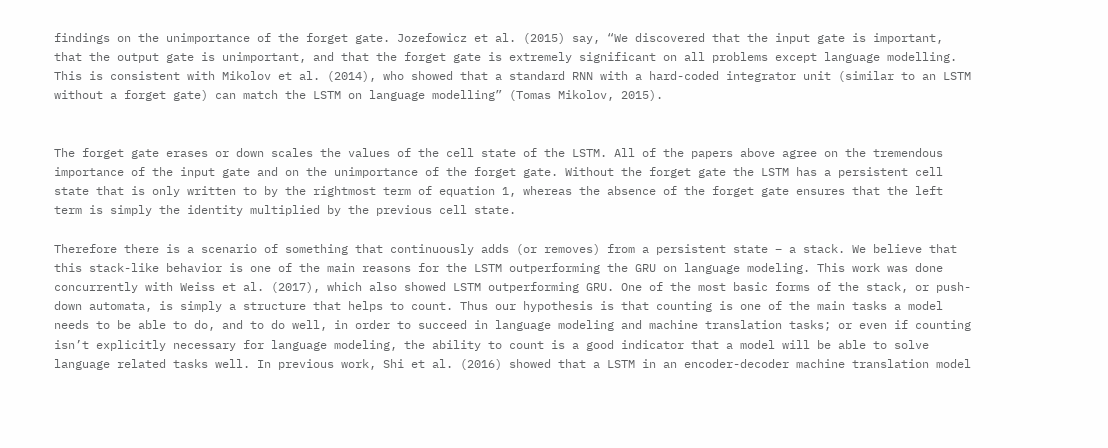findings on the unimportance of the forget gate. Jozefowicz et al. (2015) say, “We discovered that the input gate is important, that the output gate is unimportant, and that the forget gate is extremely significant on all problems except language modelling. This is consistent with Mikolov et al. (2014), who showed that a standard RNN with a hard-coded integrator unit (similar to an LSTM without a forget gate) can match the LSTM on language modelling” (Tomas Mikolov, 2015).


The forget gate erases or down scales the values of the cell state of the LSTM. All of the papers above agree on the tremendous importance of the input gate and on the unimportance of the forget gate. Without the forget gate the LSTM has a persistent cell state that is only written to by the rightmost term of equation 1, whereas the absence of the forget gate ensures that the left term is simply the identity multiplied by the previous cell state.

Therefore there is a scenario of something that continuously adds (or removes) from a persistent state – a stack. We believe that this stack-like behavior is one of the main reasons for the LSTM outperforming the GRU on language modeling. This work was done concurrently with Weiss et al. (2017), which also showed LSTM outperforming GRU. One of the most basic forms of the stack, or push-down automata, is simply a structure that helps to count. Thus our hypothesis is that counting is one of the main tasks a model needs to be able to do, and to do well, in order to succeed in language modeling and machine translation tasks; or even if counting isn’t explicitly necessary for language modeling, the ability to count is a good indicator that a model will be able to solve language related tasks well. In previous work, Shi et al. (2016) showed that a LSTM in an encoder-decoder machine translation model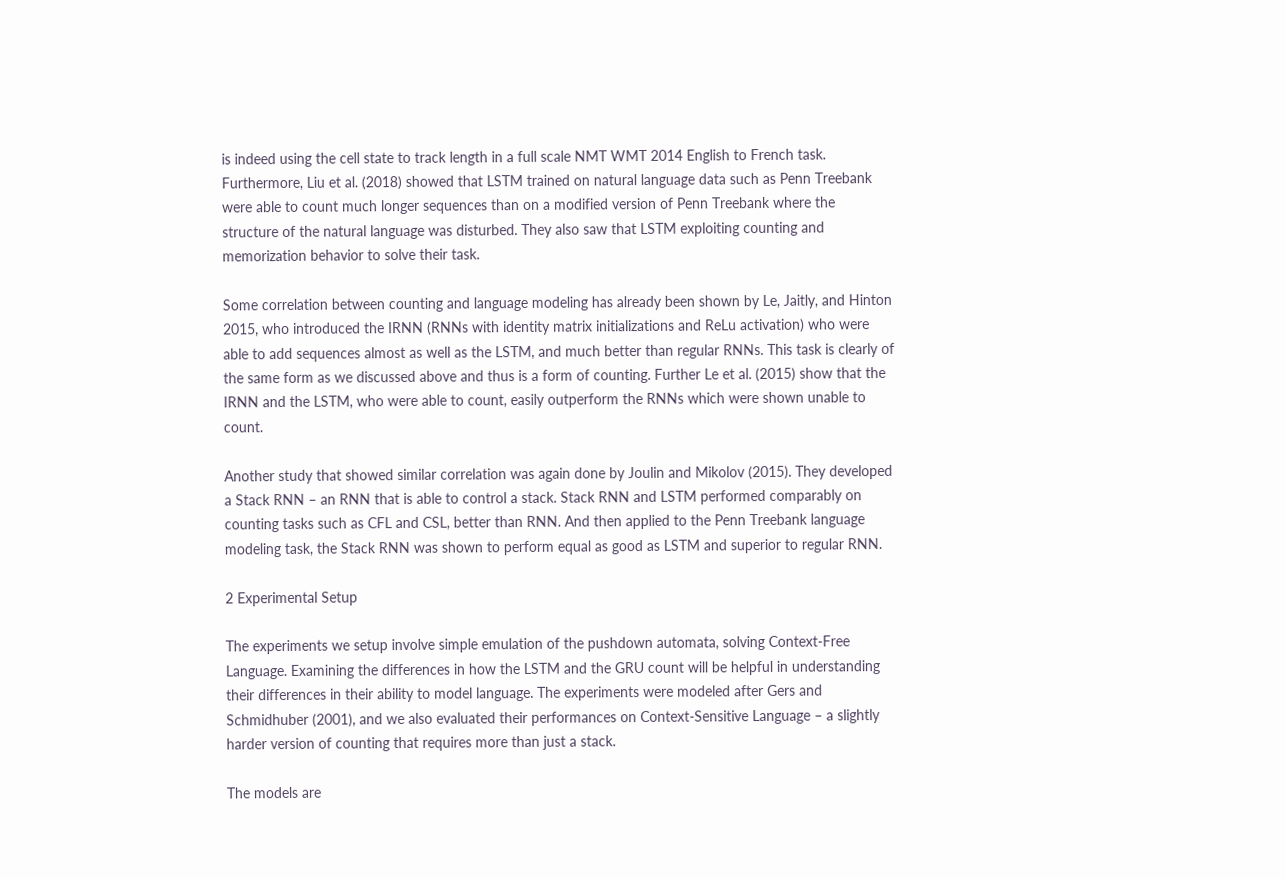is indeed using the cell state to track length in a full scale NMT WMT 2014 English to French task. Furthermore, Liu et al. (2018) showed that LSTM trained on natural language data such as Penn Treebank were able to count much longer sequences than on a modified version of Penn Treebank where the structure of the natural language was disturbed. They also saw that LSTM exploiting counting and memorization behavior to solve their task.

Some correlation between counting and language modeling has already been shown by Le, Jaitly, and Hinton 2015, who introduced the IRNN (RNNs with identity matrix initializations and ReLu activation) who were able to add sequences almost as well as the LSTM, and much better than regular RNNs. This task is clearly of the same form as we discussed above and thus is a form of counting. Further Le et al. (2015) show that the IRNN and the LSTM, who were able to count, easily outperform the RNNs which were shown unable to count.

Another study that showed similar correlation was again done by Joulin and Mikolov (2015). They developed a Stack RNN – an RNN that is able to control a stack. Stack RNN and LSTM performed comparably on counting tasks such as CFL and CSL, better than RNN. And then applied to the Penn Treebank language modeling task, the Stack RNN was shown to perform equal as good as LSTM and superior to regular RNN.

2 Experimental Setup

The experiments we setup involve simple emulation of the pushdown automata, solving Context-Free Language. Examining the differences in how the LSTM and the GRU count will be helpful in understanding their differences in their ability to model language. The experiments were modeled after Gers and Schmidhuber (2001), and we also evaluated their performances on Context-Sensitive Language – a slightly harder version of counting that requires more than just a stack.

The models are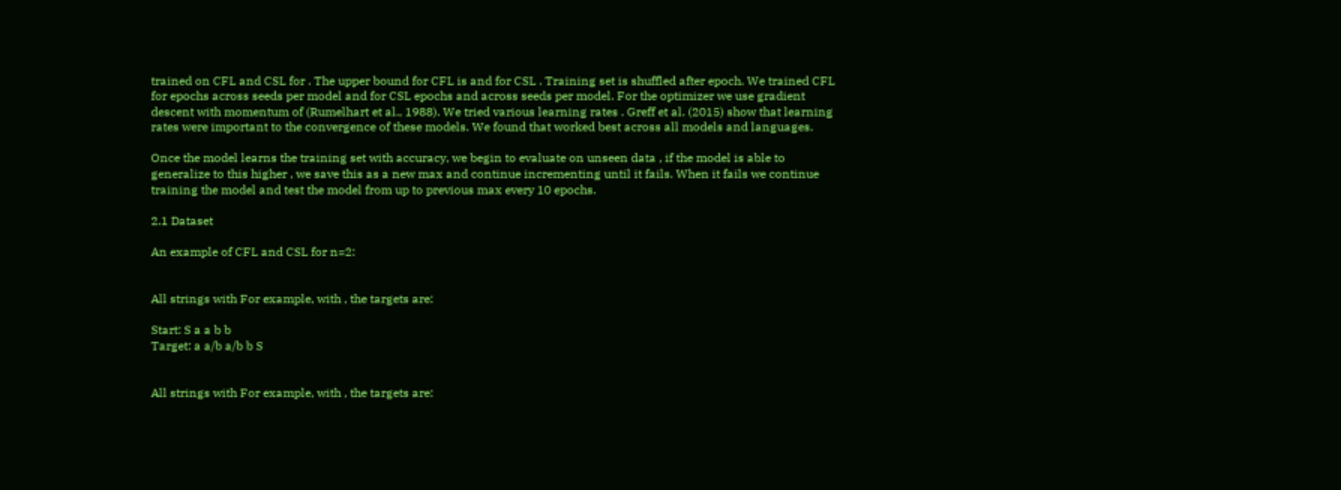trained on CFL and CSL for . The upper bound for CFL is and for CSL . Training set is shuffled after epoch. We trained CFL for epochs across seeds per model and for CSL epochs and across seeds per model. For the optimizer we use gradient descent with momentum of (Rumelhart et al., 1988). We tried various learning rates . Greff et al. (2015) show that learning rates were important to the convergence of these models. We found that worked best across all models and languages.

Once the model learns the training set with accuracy, we begin to evaluate on unseen data , if the model is able to generalize to this higher , we save this as a new max and continue incrementing until it fails. When it fails we continue training the model and test the model from up to previous max every 10 epochs.

2.1 Dataset

An example of CFL and CSL for n=2:


All strings with For example, with , the targets are:

Start: S a a b b
Target: a a/b a/b b S


All strings with For example, with , the targets are: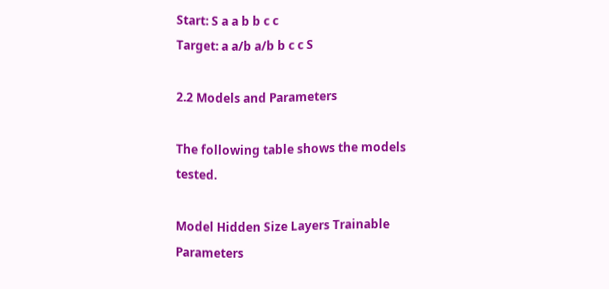Start: S a a b b c c
Target: a a/b a/b b c c S

2.2 Models and Parameters

The following table shows the models tested.

Model Hidden Size Layers Trainable Parameters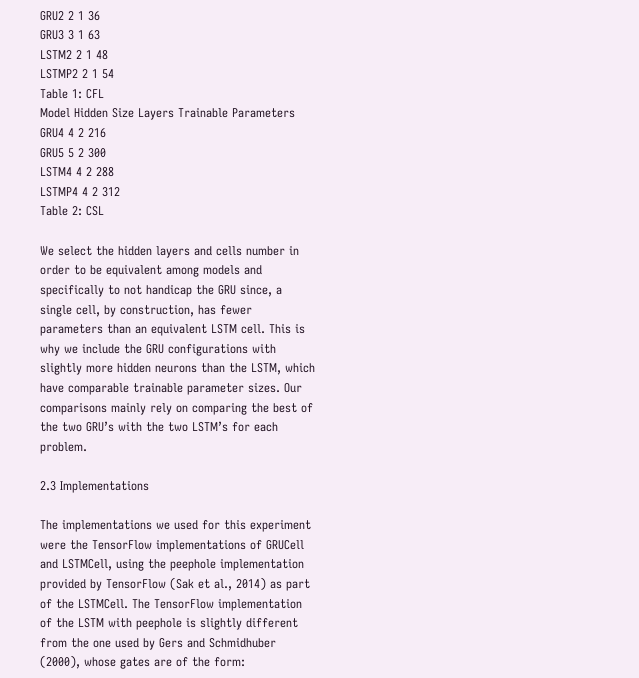GRU2 2 1 36
GRU3 3 1 63
LSTM2 2 1 48
LSTMP2 2 1 54
Table 1: CFL
Model Hidden Size Layers Trainable Parameters
GRU4 4 2 216
GRU5 5 2 300
LSTM4 4 2 288
LSTMP4 4 2 312
Table 2: CSL

We select the hidden layers and cells number in order to be equivalent among models and specifically to not handicap the GRU since, a single cell, by construction, has fewer parameters than an equivalent LSTM cell. This is why we include the GRU configurations with slightly more hidden neurons than the LSTM, which have comparable trainable parameter sizes. Our comparisons mainly rely on comparing the best of the two GRU’s with the two LSTM’s for each problem.

2.3 Implementations

The implementations we used for this experiment were the TensorFlow implementations of GRUCell and LSTMCell, using the peephole implementation provided by TensorFlow (Sak et al., 2014) as part of the LSTMCell. The TensorFlow implementation of the LSTM with peephole is slightly different from the one used by Gers and Schmidhuber (2000), whose gates are of the form: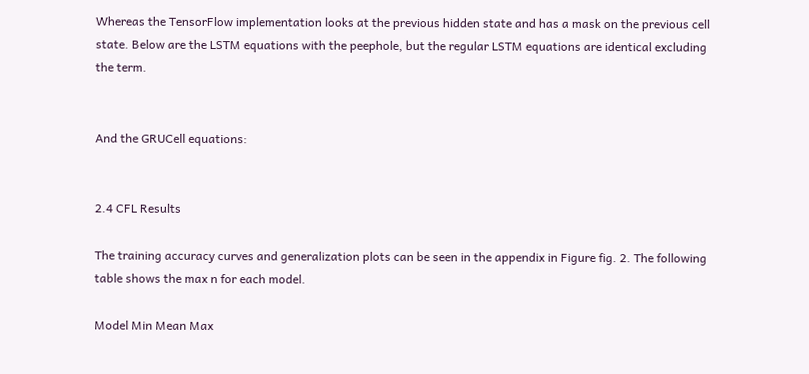Whereas the TensorFlow implementation looks at the previous hidden state and has a mask on the previous cell state. Below are the LSTM equations with the peephole, but the regular LSTM equations are identical excluding the term.


And the GRUCell equations:


2.4 CFL Results

The training accuracy curves and generalization plots can be seen in the appendix in Figure fig. 2. The following table shows the max n for each model.

Model Min Mean Max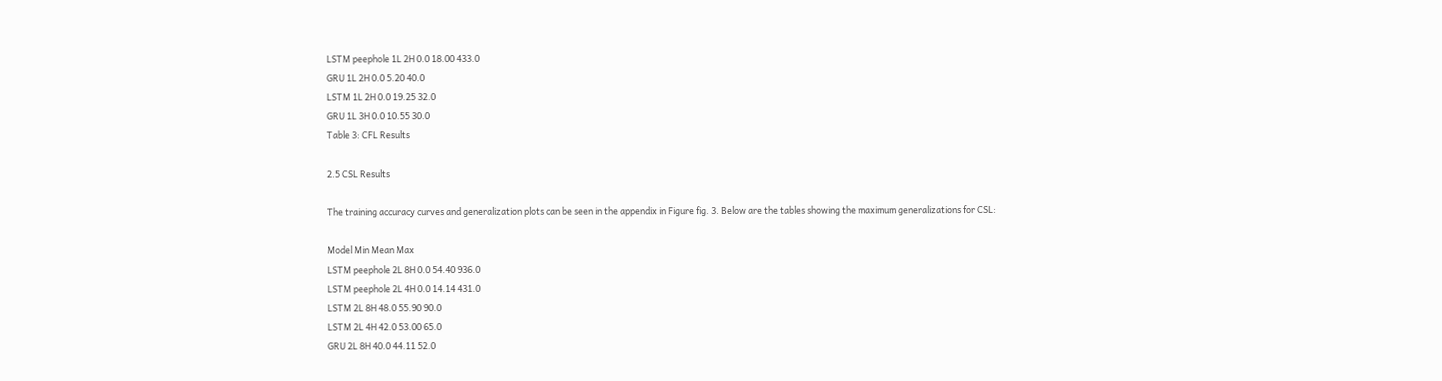LSTM peephole 1L 2H 0.0 18.00 433.0
GRU 1L 2H 0.0 5.20 40.0
LSTM 1L 2H 0.0 19.25 32.0
GRU 1L 3H 0.0 10.55 30.0
Table 3: CFL Results

2.5 CSL Results

The training accuracy curves and generalization plots can be seen in the appendix in Figure fig. 3. Below are the tables showing the maximum generalizations for CSL:

Model Min Mean Max
LSTM peephole 2L 8H 0.0 54.40 936.0
LSTM peephole 2L 4H 0.0 14.14 431.0
LSTM 2L 8H 48.0 55.90 90.0
LSTM 2L 4H 42.0 53.00 65.0
GRU 2L 8H 40.0 44.11 52.0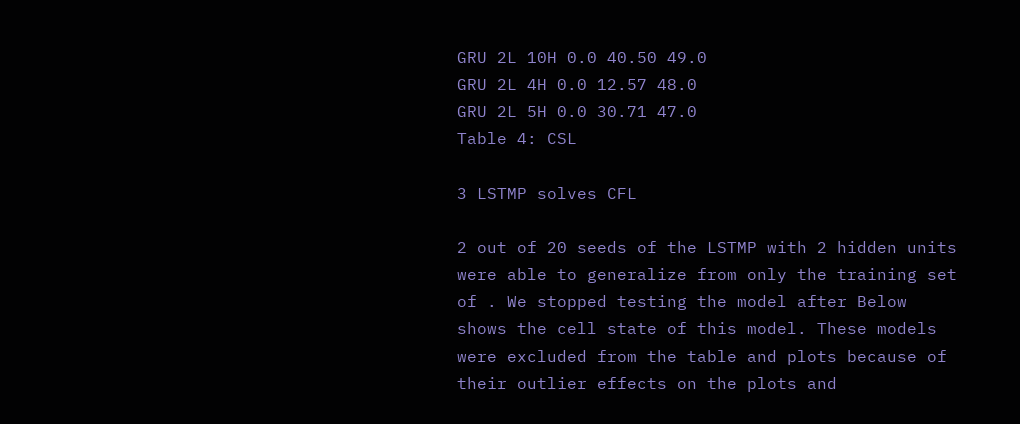GRU 2L 10H 0.0 40.50 49.0
GRU 2L 4H 0.0 12.57 48.0
GRU 2L 5H 0.0 30.71 47.0
Table 4: CSL

3 LSTMP solves CFL

2 out of 20 seeds of the LSTMP with 2 hidden units were able to generalize from only the training set of . We stopped testing the model after Below shows the cell state of this model. These models were excluded from the table and plots because of their outlier effects on the plots and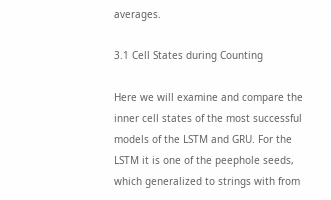averages.

3.1 Cell States during Counting

Here we will examine and compare the inner cell states of the most successful models of the LSTM and GRU. For the LSTM it is one of the peephole seeds, which generalized to strings with from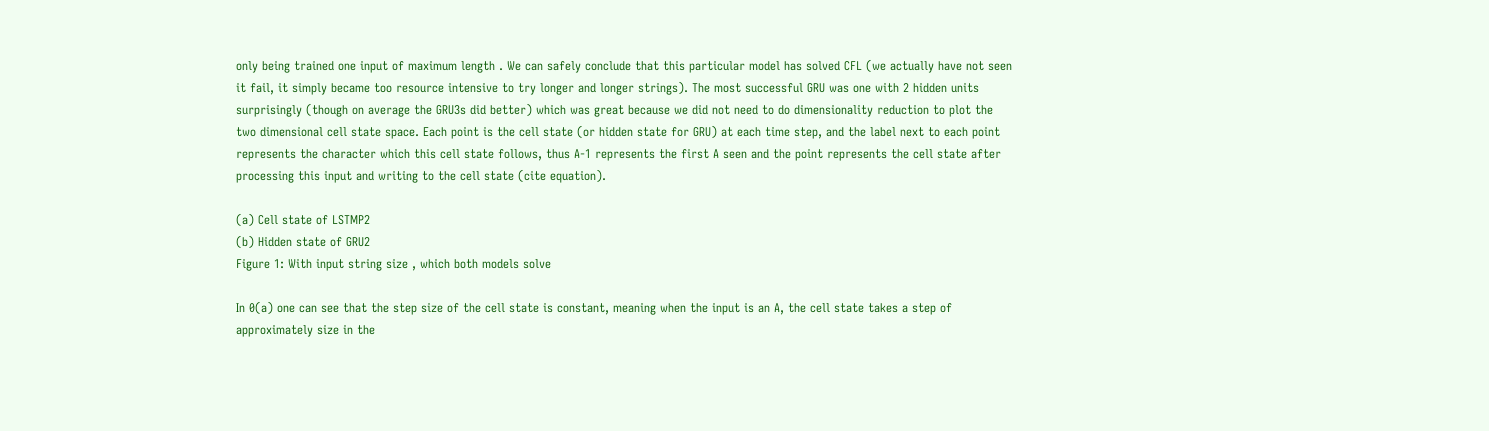only being trained one input of maximum length . We can safely conclude that this particular model has solved CFL (we actually have not seen it fail, it simply became too resource intensive to try longer and longer strings). The most successful GRU was one with 2 hidden units surprisingly (though on average the GRU3s did better) which was great because we did not need to do dimensionality reduction to plot the two dimensional cell state space. Each point is the cell state (or hidden state for GRU) at each time step, and the label next to each point represents the character which this cell state follows, thus A-1 represents the first A seen and the point represents the cell state after processing this input and writing to the cell state (cite equation).

(a) Cell state of LSTMP2
(b) Hidden state of GRU2
Figure 1: With input string size , which both models solve

In 0(a) one can see that the step size of the cell state is constant, meaning when the input is an A, the cell state takes a step of approximately size in the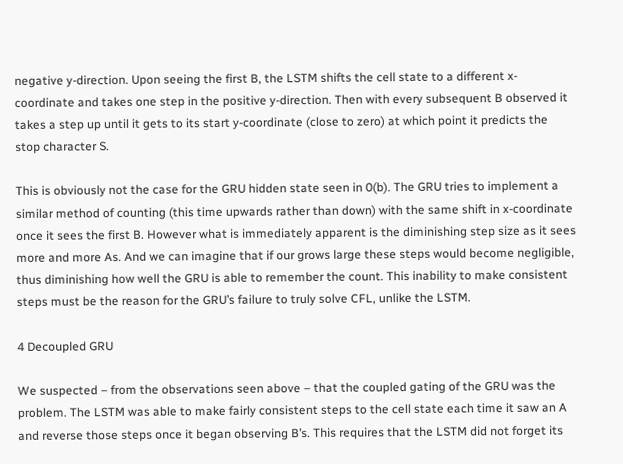negative y-direction. Upon seeing the first B, the LSTM shifts the cell state to a different x-coordinate and takes one step in the positive y-direction. Then with every subsequent B observed it takes a step up until it gets to its start y-coordinate (close to zero) at which point it predicts the stop character S.

This is obviously not the case for the GRU hidden state seen in 0(b). The GRU tries to implement a similar method of counting (this time upwards rather than down) with the same shift in x-coordinate once it sees the first B. However what is immediately apparent is the diminishing step size as it sees more and more As. And we can imagine that if our grows large these steps would become negligible, thus diminishing how well the GRU is able to remember the count. This inability to make consistent steps must be the reason for the GRU’s failure to truly solve CFL, unlike the LSTM.

4 Decoupled GRU

We suspected – from the observations seen above – that the coupled gating of the GRU was the problem. The LSTM was able to make fairly consistent steps to the cell state each time it saw an A and reverse those steps once it began observing B’s. This requires that the LSTM did not forget its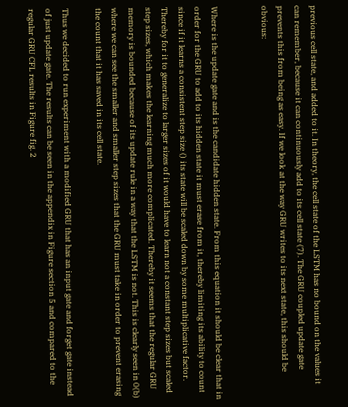previous cell state, and added to it. In theory, the cell state of the LSTM has no bound on the values it can remember, because it can continuously add to its cell state (7). The GRU coupled update gate prevents this from being as easy. If we look at the way GRU writes to its next state, this should be obvious:


Where is the update gate and is the candidate hidden state. From this equation it should be clear that in order for the GRU to add to its hidden state it must erase from it, thereby limiting its ability to count since if it learns a consistent step size () its state will be scaled down by some multiplicative factor. Thereby for it to generalize to larger sizes of it would have to learn not a constant step sizes but scaled step sizes, which makes the learning much more complicated. Thereby it seems that the regular GRU memory is bounded because of its update rule in a way that the LSTM is not. This is clearly seen in 0(b) where we can see the smaller and smaller step sizes that the GRU must take in order to prevent erasing the count that it has saved in its cell state.

Thus we decided to run experiment with a modified GRU that has an input gate and forget gate instead of just update gate. The results can be seen in the appendix in Figure section 5 and compared to the regular GRU CFL results in Figure fig. 2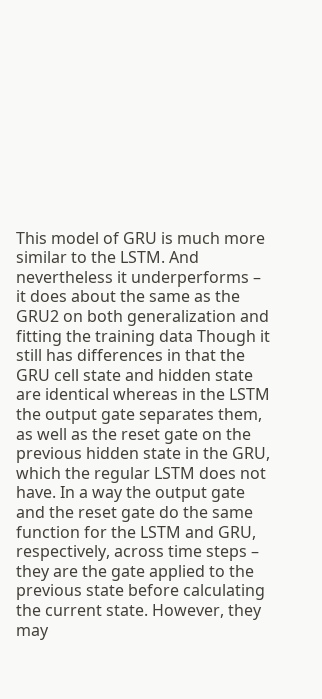This model of GRU is much more similar to the LSTM. And nevertheless it underperforms – it does about the same as the GRU2 on both generalization and fitting the training data Though it still has differences in that the GRU cell state and hidden state are identical whereas in the LSTM the output gate separates them, as well as the reset gate on the previous hidden state in the GRU, which the regular LSTM does not have. In a way the output gate and the reset gate do the same function for the LSTM and GRU, respectively, across time steps – they are the gate applied to the previous state before calculating the current state. However, they may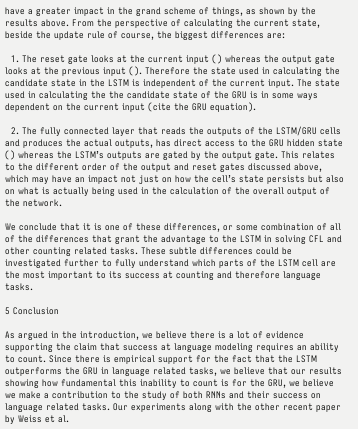have a greater impact in the grand scheme of things, as shown by the results above. From the perspective of calculating the current state, beside the update rule of course, the biggest differences are:

  1. The reset gate looks at the current input () whereas the output gate looks at the previous input (). Therefore the state used in calculating the candidate state in the LSTM is independent of the current input. The state used in calculating the the candidate state of the GRU is in some ways dependent on the current input (cite the GRU equation).

  2. The fully connected layer that reads the outputs of the LSTM/GRU cells and produces the actual outputs, has direct access to the GRU hidden state () whereas the LSTM’s outputs are gated by the output gate. This relates to the different order of the output and reset gates discussed above, which may have an impact not just on how the cell’s state persists but also on what is actually being used in the calculation of the overall output of the network.

We conclude that it is one of these differences, or some combination of all of the differences that grant the advantage to the LSTM in solving CFL and other counting related tasks. These subtle differences could be investigated further to fully understand which parts of the LSTM cell are the most important to its success at counting and therefore language tasks.

5 Conclusion

As argued in the introduction, we believe there is a lot of evidence supporting the claim that success at language modeling requires an ability to count. Since there is empirical support for the fact that the LSTM outperforms the GRU in language related tasks, we believe that our results showing how fundamental this inability to count is for the GRU, we believe we make a contribution to the study of both RNNs and their success on language related tasks. Our experiments along with the other recent paper by Weiss et al.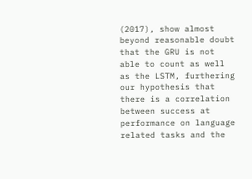(2017), show almost beyond reasonable doubt that the GRU is not able to count as well as the LSTM, furthering our hypothesis that there is a correlation between success at performance on language related tasks and the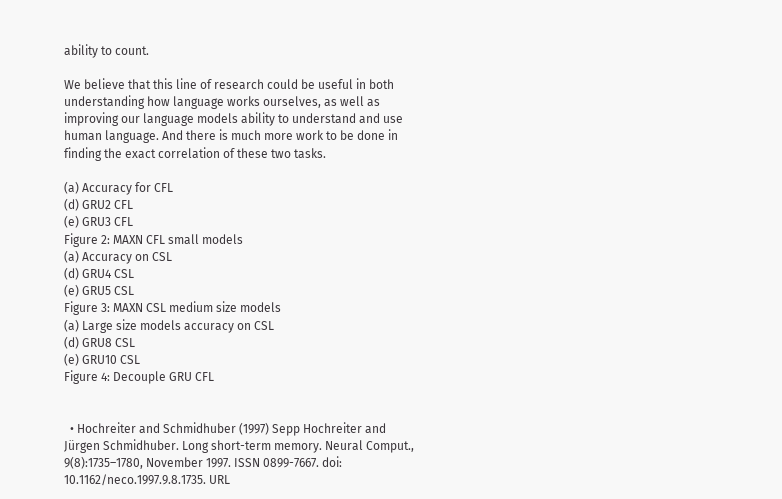ability to count.

We believe that this line of research could be useful in both understanding how language works ourselves, as well as improving our language models ability to understand and use human language. And there is much more work to be done in finding the exact correlation of these two tasks.

(a) Accuracy for CFL
(d) GRU2 CFL
(e) GRU3 CFL
Figure 2: MAXN CFL small models
(a) Accuracy on CSL
(d) GRU4 CSL
(e) GRU5 CSL
Figure 3: MAXN CSL medium size models
(a) Large size models accuracy on CSL
(d) GRU8 CSL
(e) GRU10 CSL
Figure 4: Decouple GRU CFL


  • Hochreiter and Schmidhuber (1997) Sepp Hochreiter and Jürgen Schmidhuber. Long short-term memory. Neural Comput., 9(8):1735–1780, November 1997. ISSN 0899-7667. doi: 10.1162/neco.1997.9.8.1735. URL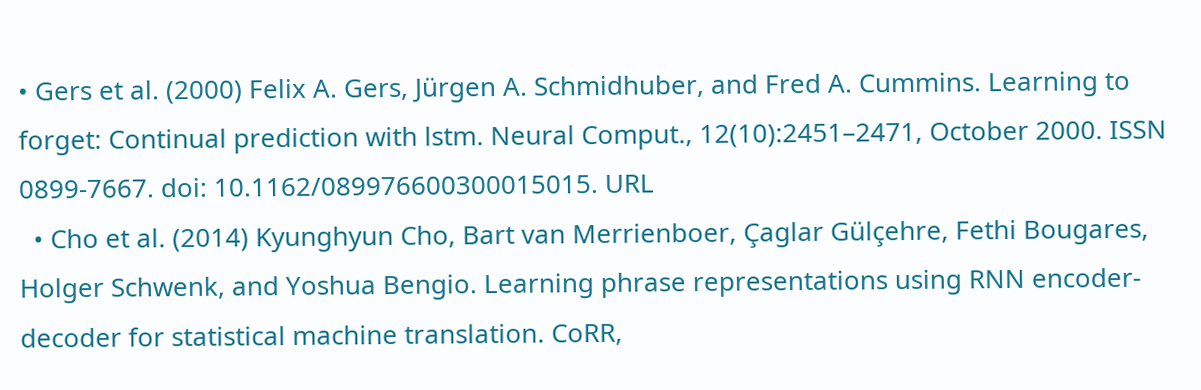• Gers et al. (2000) Felix A. Gers, Jürgen A. Schmidhuber, and Fred A. Cummins. Learning to forget: Continual prediction with lstm. Neural Comput., 12(10):2451–2471, October 2000. ISSN 0899-7667. doi: 10.1162/089976600300015015. URL
  • Cho et al. (2014) Kyunghyun Cho, Bart van Merrienboer, Çaglar Gülçehre, Fethi Bougares, Holger Schwenk, and Yoshua Bengio. Learning phrase representations using RNN encoder-decoder for statistical machine translation. CoRR,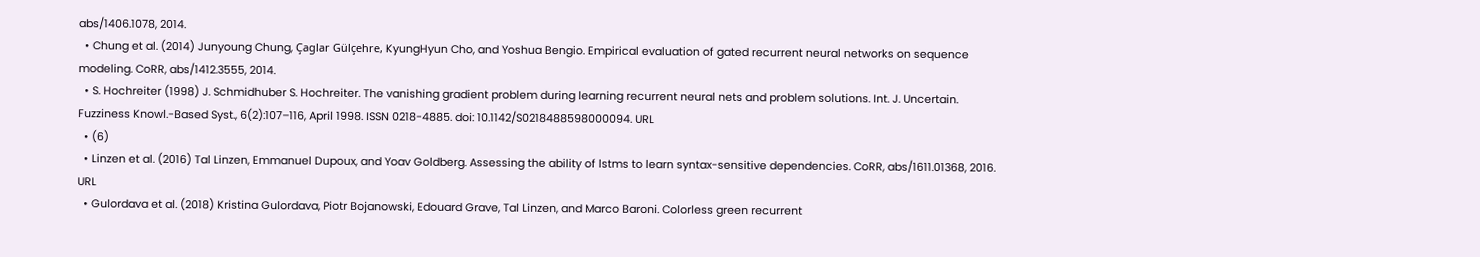abs/1406.1078, 2014.
  • Chung et al. (2014) Junyoung Chung, Çaglar Gülçehre, KyungHyun Cho, and Yoshua Bengio. Empirical evaluation of gated recurrent neural networks on sequence modeling. CoRR, abs/1412.3555, 2014.
  • S. Hochreiter (1998) J. Schmidhuber S. Hochreiter. The vanishing gradient problem during learning recurrent neural nets and problem solutions. Int. J. Uncertain. Fuzziness Knowl.-Based Syst., 6(2):107–116, April 1998. ISSN 0218-4885. doi: 10.1142/S0218488598000094. URL
  • (6)
  • Linzen et al. (2016) Tal Linzen, Emmanuel Dupoux, and Yoav Goldberg. Assessing the ability of lstms to learn syntax-sensitive dependencies. CoRR, abs/1611.01368, 2016. URL
  • Gulordava et al. (2018) Kristina Gulordava, Piotr Bojanowski, Edouard Grave, Tal Linzen, and Marco Baroni. Colorless green recurrent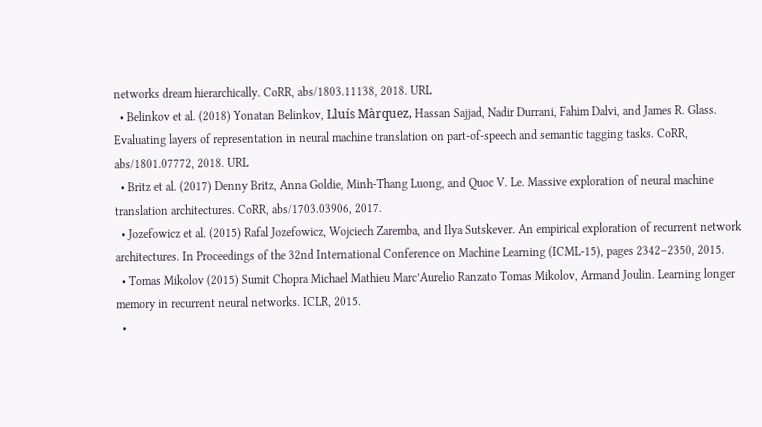networks dream hierarchically. CoRR, abs/1803.11138, 2018. URL
  • Belinkov et al. (2018) Yonatan Belinkov, Lluís Màrquez, Hassan Sajjad, Nadir Durrani, Fahim Dalvi, and James R. Glass. Evaluating layers of representation in neural machine translation on part-of-speech and semantic tagging tasks. CoRR, abs/1801.07772, 2018. URL
  • Britz et al. (2017) Denny Britz, Anna Goldie, Minh-Thang Luong, and Quoc V. Le. Massive exploration of neural machine translation architectures. CoRR, abs/1703.03906, 2017.
  • Jozefowicz et al. (2015) Rafal Jozefowicz, Wojciech Zaremba, and Ilya Sutskever. An empirical exploration of recurrent network architectures. In Proceedings of the 32nd International Conference on Machine Learning (ICML-15), pages 2342–2350, 2015.
  • Tomas Mikolov (2015) Sumit Chopra Michael Mathieu Marc’Aurelio Ranzato Tomas Mikolov, Armand Joulin. Learning longer memory in recurrent neural networks. ICLR, 2015.
  •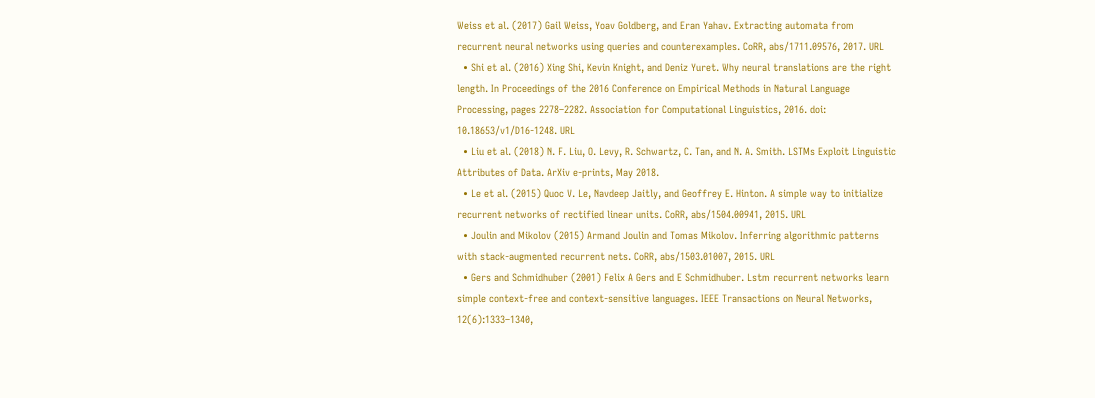Weiss et al. (2017) Gail Weiss, Yoav Goldberg, and Eran Yahav. Extracting automata from recurrent neural networks using queries and counterexamples. CoRR, abs/1711.09576, 2017. URL
  • Shi et al. (2016) Xing Shi, Kevin Knight, and Deniz Yuret. Why neural translations are the right length. In Proceedings of the 2016 Conference on Empirical Methods in Natural Language Processing, pages 2278–2282. Association for Computational Linguistics, 2016. doi: 10.18653/v1/D16-1248. URL
  • Liu et al. (2018) N. F. Liu, O. Levy, R. Schwartz, C. Tan, and N. A. Smith. LSTMs Exploit Linguistic Attributes of Data. ArXiv e-prints, May 2018.
  • Le et al. (2015) Quoc V. Le, Navdeep Jaitly, and Geoffrey E. Hinton. A simple way to initialize recurrent networks of rectified linear units. CoRR, abs/1504.00941, 2015. URL
  • Joulin and Mikolov (2015) Armand Joulin and Tomas Mikolov. Inferring algorithmic patterns with stack-augmented recurrent nets. CoRR, abs/1503.01007, 2015. URL
  • Gers and Schmidhuber (2001) Felix A Gers and E Schmidhuber. Lstm recurrent networks learn simple context-free and context-sensitive languages. IEEE Transactions on Neural Networks, 12(6):1333–1340,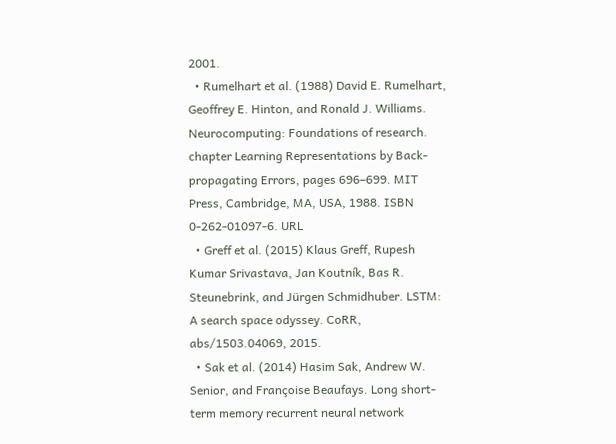2001.
  • Rumelhart et al. (1988) David E. Rumelhart, Geoffrey E. Hinton, and Ronald J. Williams. Neurocomputing: Foundations of research. chapter Learning Representations by Back-propagating Errors, pages 696–699. MIT Press, Cambridge, MA, USA, 1988. ISBN 0-262-01097-6. URL
  • Greff et al. (2015) Klaus Greff, Rupesh Kumar Srivastava, Jan Koutník, Bas R. Steunebrink, and Jürgen Schmidhuber. LSTM: A search space odyssey. CoRR, abs/1503.04069, 2015.
  • Sak et al. (2014) Hasim Sak, Andrew W. Senior, and Françoise Beaufays. Long short-term memory recurrent neural network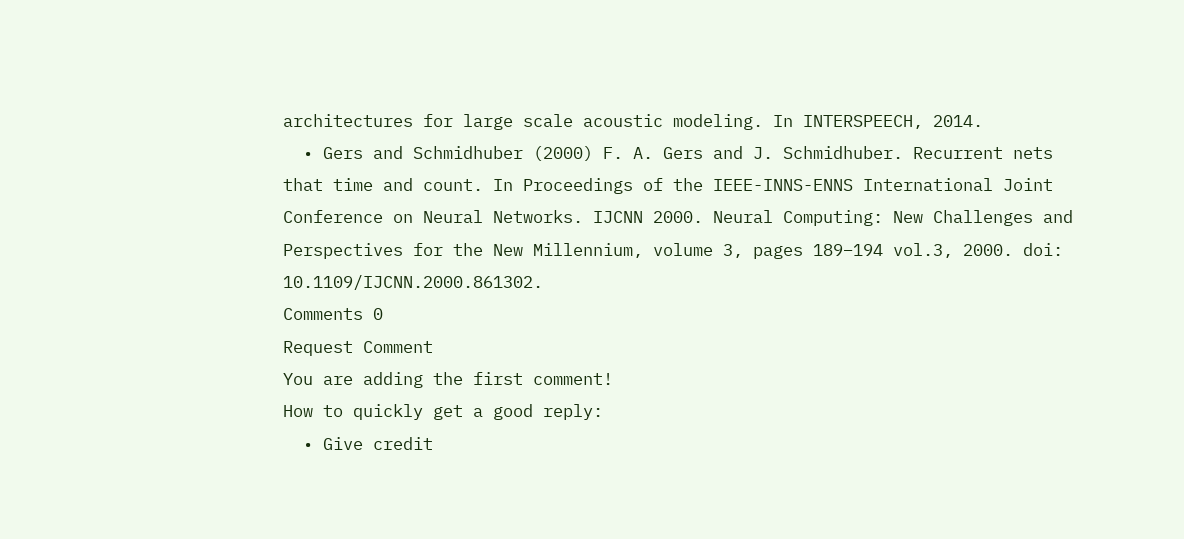architectures for large scale acoustic modeling. In INTERSPEECH, 2014.
  • Gers and Schmidhuber (2000) F. A. Gers and J. Schmidhuber. Recurrent nets that time and count. In Proceedings of the IEEE-INNS-ENNS International Joint Conference on Neural Networks. IJCNN 2000. Neural Computing: New Challenges and Perspectives for the New Millennium, volume 3, pages 189–194 vol.3, 2000. doi: 10.1109/IJCNN.2000.861302.
Comments 0
Request Comment
You are adding the first comment!
How to quickly get a good reply:
  • Give credit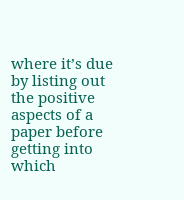where it’s due by listing out the positive aspects of a paper before getting into which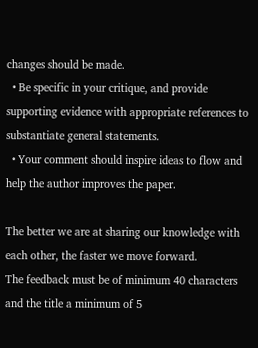changes should be made.
  • Be specific in your critique, and provide supporting evidence with appropriate references to substantiate general statements.
  • Your comment should inspire ideas to flow and help the author improves the paper.

The better we are at sharing our knowledge with each other, the faster we move forward.
The feedback must be of minimum 40 characters and the title a minimum of 5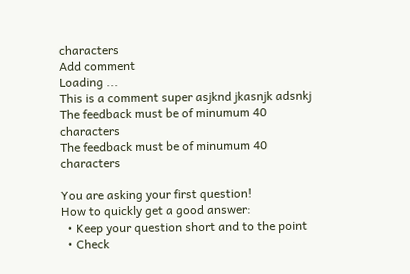characters
Add comment
Loading ...
This is a comment super asjknd jkasnjk adsnkj
The feedback must be of minumum 40 characters
The feedback must be of minumum 40 characters

You are asking your first question!
How to quickly get a good answer:
  • Keep your question short and to the point
  • Check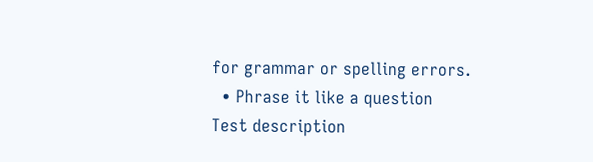for grammar or spelling errors.
  • Phrase it like a question
Test description